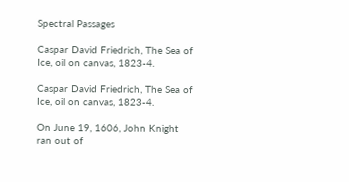Spectral Passages

Caspar David Friedrich, The Sea of Ice, oil on canvas, 1823-4.

Caspar David Friedrich, The Sea of Ice, oil on canvas, 1823-4.

On June 19, 1606, John Knight ran out of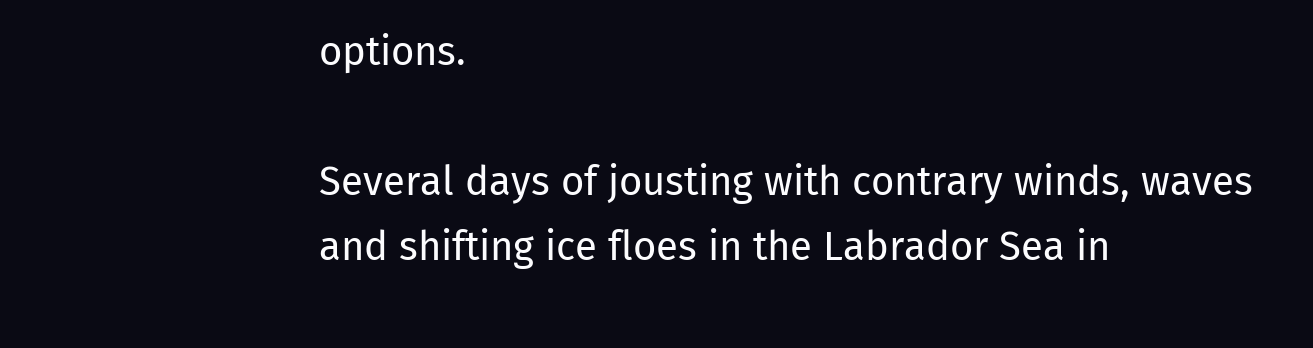options.

Several days of jousting with contrary winds, waves and shifting ice floes in the Labrador Sea in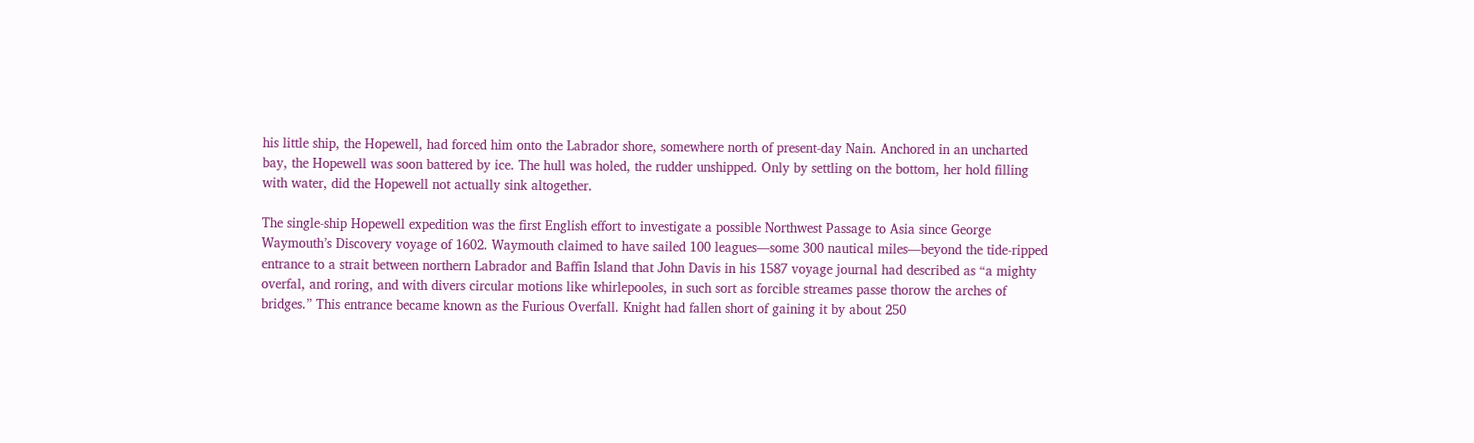his little ship, the Hopewell, had forced him onto the Labrador shore, somewhere north of present-day Nain. Anchored in an uncharted bay, the Hopewell was soon battered by ice. The hull was holed, the rudder unshipped. Only by settling on the bottom, her hold filling with water, did the Hopewell not actually sink altogether.

The single-ship Hopewell expedition was the first English effort to investigate a possible Northwest Passage to Asia since George Waymouth’s Discovery voyage of 1602. Waymouth claimed to have sailed 100 leagues—some 300 nautical miles—beyond the tide-ripped entrance to a strait between northern Labrador and Baffin Island that John Davis in his 1587 voyage journal had described as “a mighty overfal, and roring, and with divers circular motions like whirlepooles, in such sort as forcible streames passe thorow the arches of bridges.” This entrance became known as the Furious Overfall. Knight had fallen short of gaining it by about 250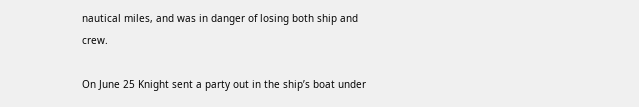nautical miles, and was in danger of losing both ship and crew.

On June 25 Knight sent a party out in the ship’s boat under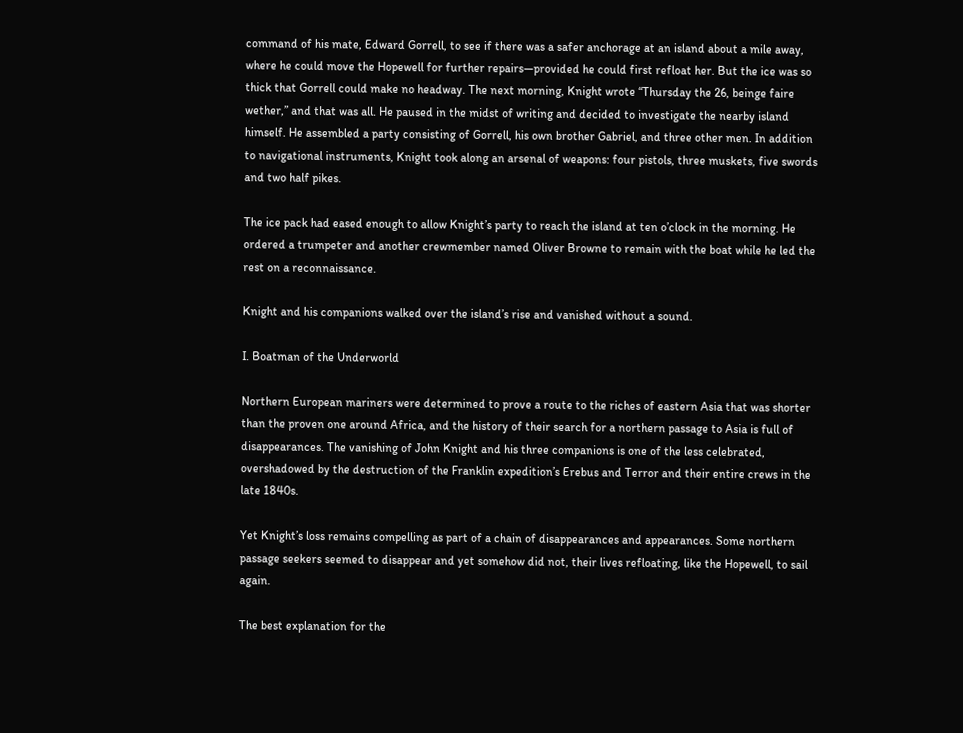command of his mate, Edward Gorrell, to see if there was a safer anchorage at an island about a mile away, where he could move the Hopewell for further repairs—provided he could first refloat her. But the ice was so thick that Gorrell could make no headway. The next morning, Knight wrote “Thursday the 26, beinge faire wether,” and that was all. He paused in the midst of writing and decided to investigate the nearby island himself. He assembled a party consisting of Gorrell, his own brother Gabriel, and three other men. In addition to navigational instruments, Knight took along an arsenal of weapons: four pistols, three muskets, five swords and two half pikes.

The ice pack had eased enough to allow Knight’s party to reach the island at ten o’clock in the morning. He ordered a trumpeter and another crewmember named Oliver Browne to remain with the boat while he led the rest on a reconnaissance.

Knight and his companions walked over the island’s rise and vanished without a sound.

I. Boatman of the Underworld

Northern European mariners were determined to prove a route to the riches of eastern Asia that was shorter than the proven one around Africa, and the history of their search for a northern passage to Asia is full of disappearances. The vanishing of John Knight and his three companions is one of the less celebrated, overshadowed by the destruction of the Franklin expedition’s Erebus and Terror and their entire crews in the late 1840s.

Yet Knight’s loss remains compelling as part of a chain of disappearances and appearances. Some northern passage seekers seemed to disappear and yet somehow did not, their lives refloating, like the Hopewell, to sail again.

The best explanation for the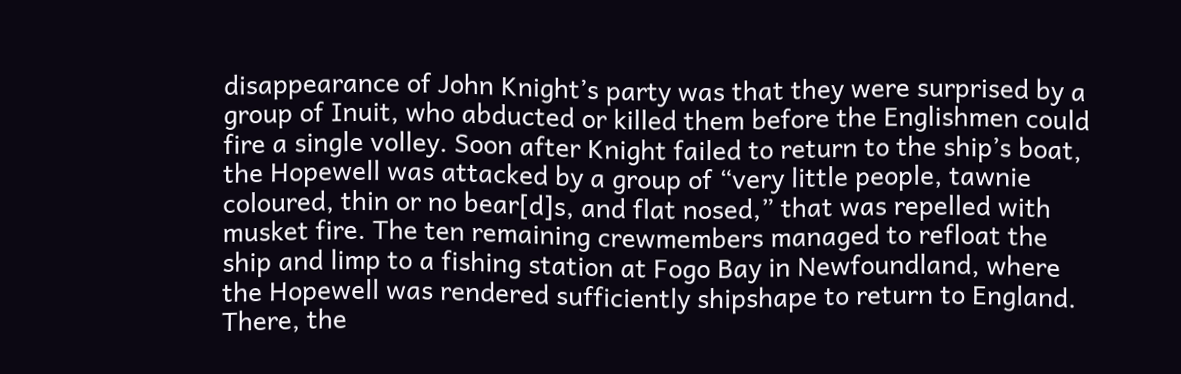disappearance of John Knight’s party was that they were surprised by a group of Inuit, who abducted or killed them before the Englishmen could fire a single volley. Soon after Knight failed to return to the ship’s boat, the Hopewell was attacked by a group of “very little people, tawnie coloured, thin or no bear[d]s, and flat nosed,” that was repelled with musket fire. The ten remaining crewmembers managed to refloat the ship and limp to a fishing station at Fogo Bay in Newfoundland, where the Hopewell was rendered sufficiently shipshape to return to England. There, the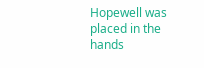Hopewell was placed in the hands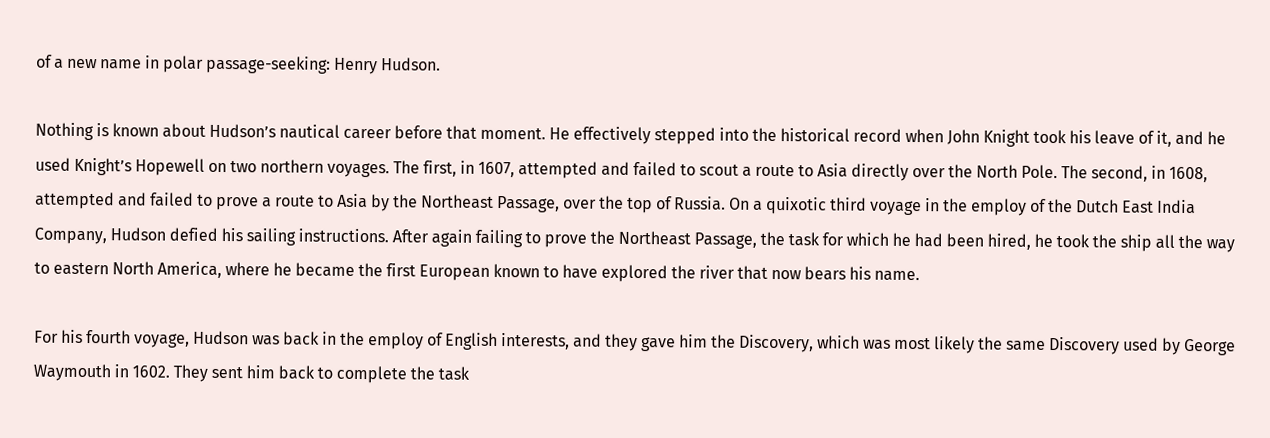of a new name in polar passage-seeking: Henry Hudson.

Nothing is known about Hudson’s nautical career before that moment. He effectively stepped into the historical record when John Knight took his leave of it, and he used Knight’s Hopewell on two northern voyages. The first, in 1607, attempted and failed to scout a route to Asia directly over the North Pole. The second, in 1608, attempted and failed to prove a route to Asia by the Northeast Passage, over the top of Russia. On a quixotic third voyage in the employ of the Dutch East India Company, Hudson defied his sailing instructions. After again failing to prove the Northeast Passage, the task for which he had been hired, he took the ship all the way to eastern North America, where he became the first European known to have explored the river that now bears his name.

For his fourth voyage, Hudson was back in the employ of English interests, and they gave him the Discovery, which was most likely the same Discovery used by George Waymouth in 1602. They sent him back to complete the task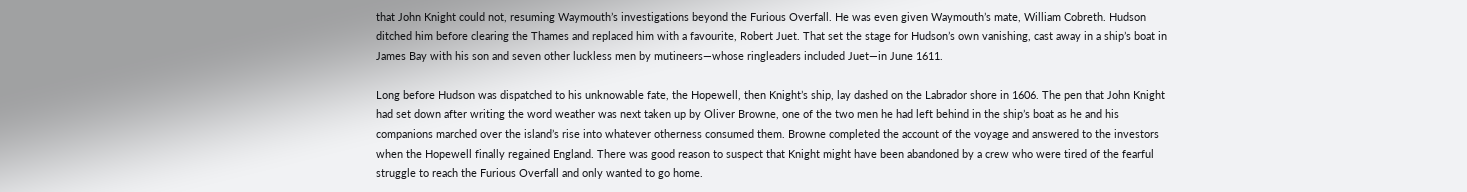that John Knight could not, resuming Waymouth’s investigations beyond the Furious Overfall. He was even given Waymouth’s mate, William Cobreth. Hudson ditched him before clearing the Thames and replaced him with a favourite, Robert Juet. That set the stage for Hudson’s own vanishing, cast away in a ship’s boat in James Bay with his son and seven other luckless men by mutineers—whose ringleaders included Juet—in June 1611.

Long before Hudson was dispatched to his unknowable fate, the Hopewell, then Knight’s ship, lay dashed on the Labrador shore in 1606. The pen that John Knight had set down after writing the word weather was next taken up by Oliver Browne, one of the two men he had left behind in the ship’s boat as he and his companions marched over the island’s rise into whatever otherness consumed them. Browne completed the account of the voyage and answered to the investors when the Hopewell finally regained England. There was good reason to suspect that Knight might have been abandoned by a crew who were tired of the fearful struggle to reach the Furious Overfall and only wanted to go home.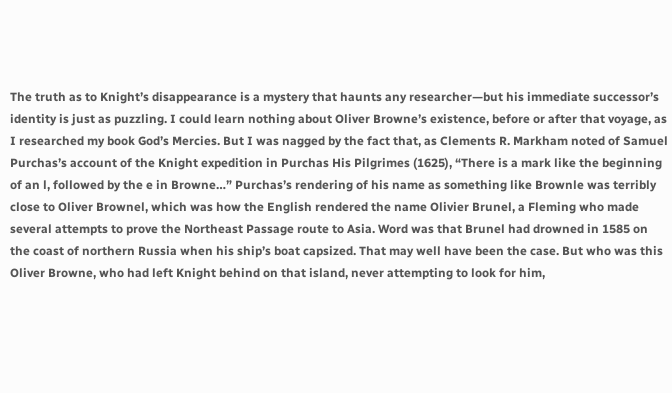The truth as to Knight’s disappearance is a mystery that haunts any researcher—but his immediate successor’s identity is just as puzzling. I could learn nothing about Oliver Browne’s existence, before or after that voyage, as I researched my book God’s Mercies. But I was nagged by the fact that, as Clements R. Markham noted of Samuel Purchas’s account of the Knight expedition in Purchas His Pilgrimes (1625), “There is a mark like the beginning of an l, followed by the e in Browne…” Purchas’s rendering of his name as something like Brownle was terribly close to Oliver Brownel, which was how the English rendered the name Olivier Brunel, a Fleming who made several attempts to prove the Northeast Passage route to Asia. Word was that Brunel had drowned in 1585 on the coast of northern Russia when his ship’s boat capsized. That may well have been the case. But who was this Oliver Browne, who had left Knight behind on that island, never attempting to look for him,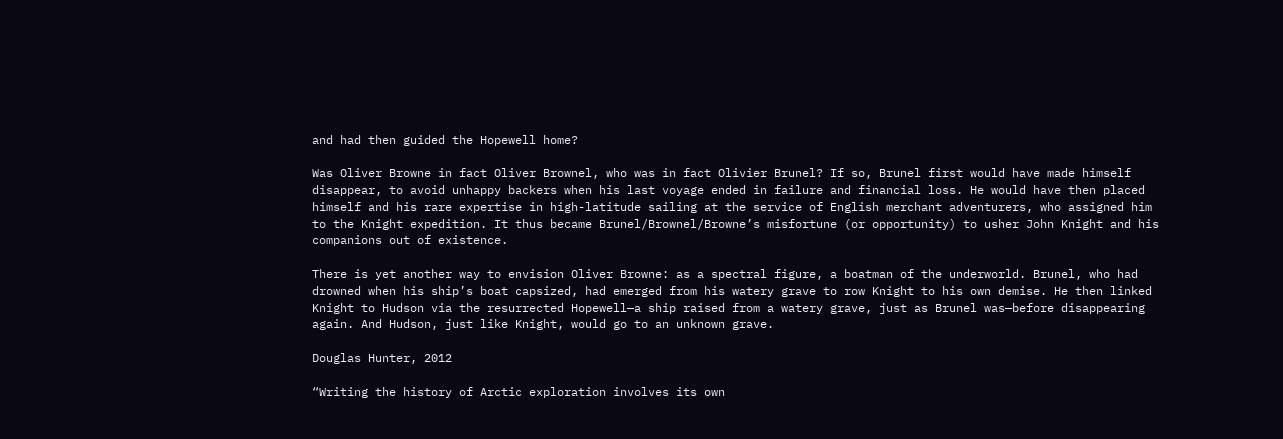and had then guided the Hopewell home?

Was Oliver Browne in fact Oliver Brownel, who was in fact Olivier Brunel? If so, Brunel first would have made himself disappear, to avoid unhappy backers when his last voyage ended in failure and financial loss. He would have then placed himself and his rare expertise in high-latitude sailing at the service of English merchant adventurers, who assigned him to the Knight expedition. It thus became Brunel/Brownel/Browne’s misfortune (or opportunity) to usher John Knight and his companions out of existence.

There is yet another way to envision Oliver Browne: as a spectral figure, a boatman of the underworld. Brunel, who had drowned when his ship’s boat capsized, had emerged from his watery grave to row Knight to his own demise. He then linked Knight to Hudson via the resurrected Hopewell—a ship raised from a watery grave, just as Brunel was—before disappearing again. And Hudson, just like Knight, would go to an unknown grave.

Douglas Hunter, 2012

“Writing the history of Arctic exploration involves its own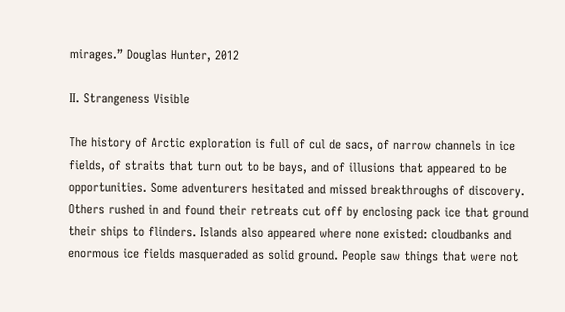mirages.” Douglas Hunter, 2012

II. Strangeness Visible

The history of Arctic exploration is full of cul de sacs, of narrow channels in ice fields, of straits that turn out to be bays, and of illusions that appeared to be opportunities. Some adventurers hesitated and missed breakthroughs of discovery. Others rushed in and found their retreats cut off by enclosing pack ice that ground their ships to flinders. Islands also appeared where none existed: cloudbanks and enormous ice fields masqueraded as solid ground. People saw things that were not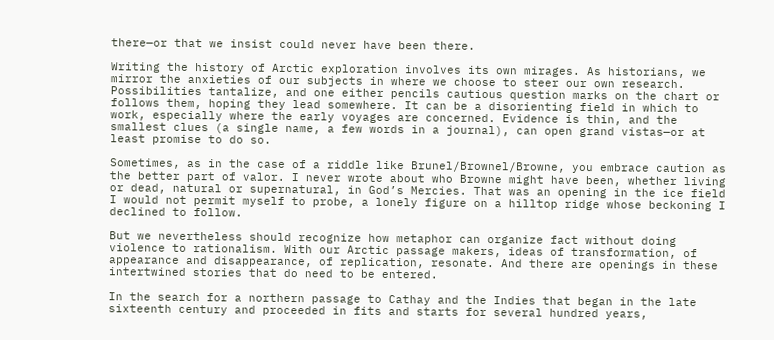there—or that we insist could never have been there.

Writing the history of Arctic exploration involves its own mirages. As historians, we mirror the anxieties of our subjects in where we choose to steer our own research. Possibilities tantalize, and one either pencils cautious question marks on the chart or follows them, hoping they lead somewhere. It can be a disorienting field in which to work, especially where the early voyages are concerned. Evidence is thin, and the smallest clues (a single name, a few words in a journal), can open grand vistas—or at least promise to do so.

Sometimes, as in the case of a riddle like Brunel/Brownel/Browne, you embrace caution as the better part of valor. I never wrote about who Browne might have been, whether living or dead, natural or supernatural, in God’s Mercies. That was an opening in the ice field I would not permit myself to probe, a lonely figure on a hilltop ridge whose beckoning I declined to follow.

But we nevertheless should recognize how metaphor can organize fact without doing violence to rationalism. With our Arctic passage makers, ideas of transformation, of appearance and disappearance, of replication, resonate. And there are openings in these intertwined stories that do need to be entered.

In the search for a northern passage to Cathay and the Indies that began in the late sixteenth century and proceeded in fits and starts for several hundred years,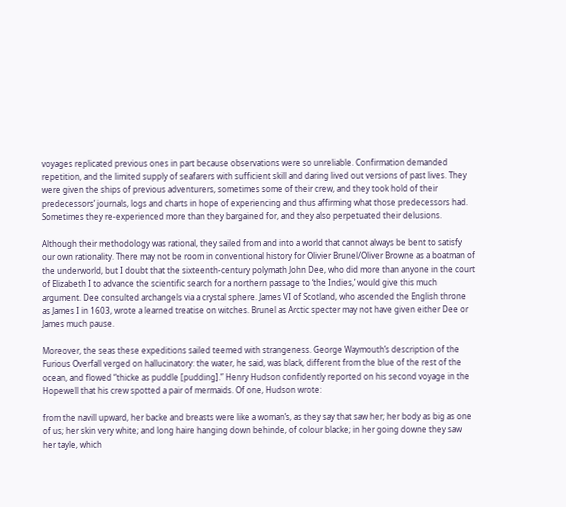voyages replicated previous ones in part because observations were so unreliable. Confirmation demanded repetition, and the limited supply of seafarers with sufficient skill and daring lived out versions of past lives. They were given the ships of previous adventurers, sometimes some of their crew, and they took hold of their predecessors’ journals, logs and charts in hope of experiencing and thus affirming what those predecessors had. Sometimes they re-experienced more than they bargained for, and they also perpetuated their delusions.

Although their methodology was rational, they sailed from and into a world that cannot always be bent to satisfy our own rationality. There may not be room in conventional history for Olivier Brunel/Oliver Browne as a boatman of the underworld, but I doubt that the sixteenth-century polymath John Dee, who did more than anyone in the court of Elizabeth I to advance the scientific search for a northern passage to ‘the Indies,’ would give this much argument. Dee consulted archangels via a crystal sphere. James VI of Scotland, who ascended the English throne as James I in 1603, wrote a learned treatise on witches. Brunel as Arctic specter may not have given either Dee or James much pause.

Moreover, the seas these expeditions sailed teemed with strangeness. George Waymouth’s description of the Furious Overfall verged on hallucinatory: the water, he said, was black, different from the blue of the rest of the ocean, and flowed “thicke as puddle [pudding].” Henry Hudson confidently reported on his second voyage in the Hopewell that his crew spotted a pair of mermaids. Of one, Hudson wrote:

from the navill upward, her backe and breasts were like a woman’s, as they say that saw her; her body as big as one of us; her skin very white; and long haire hanging down behinde, of colour blacke; in her going downe they saw her tayle, which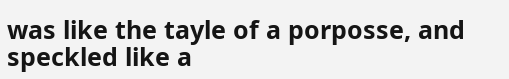was like the tayle of a porposse, and speckled like a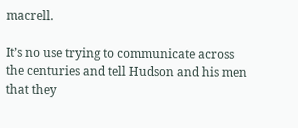macrell.

It’s no use trying to communicate across the centuries and tell Hudson and his men that they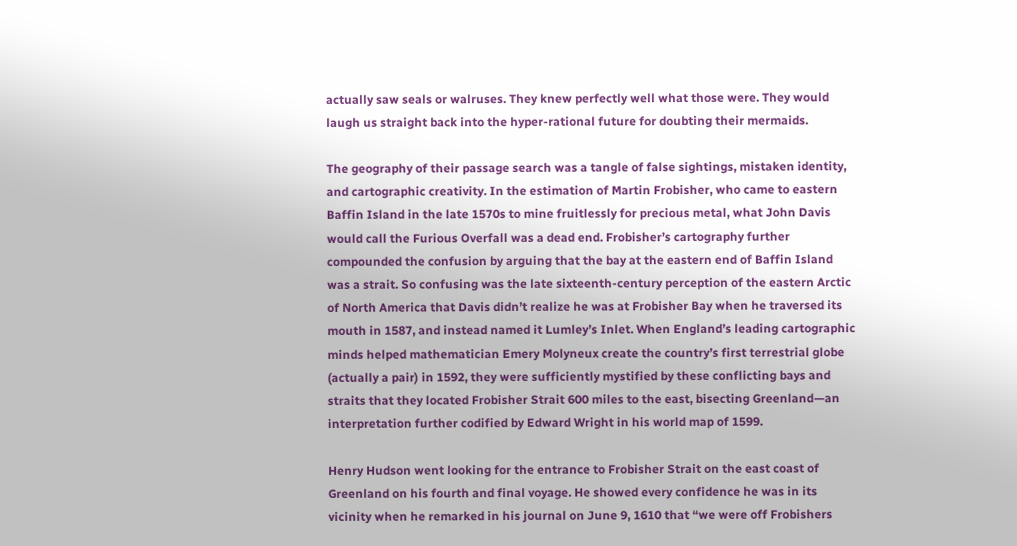actually saw seals or walruses. They knew perfectly well what those were. They would laugh us straight back into the hyper-rational future for doubting their mermaids.

The geography of their passage search was a tangle of false sightings, mistaken identity, and cartographic creativity. In the estimation of Martin Frobisher, who came to eastern Baffin Island in the late 1570s to mine fruitlessly for precious metal, what John Davis would call the Furious Overfall was a dead end. Frobisher’s cartography further compounded the confusion by arguing that the bay at the eastern end of Baffin Island was a strait. So confusing was the late sixteenth-century perception of the eastern Arctic of North America that Davis didn’t realize he was at Frobisher Bay when he traversed its mouth in 1587, and instead named it Lumley’s Inlet. When England’s leading cartographic minds helped mathematician Emery Molyneux create the country’s first terrestrial globe (actually a pair) in 1592, they were sufficiently mystified by these conflicting bays and straits that they located Frobisher Strait 600 miles to the east, bisecting Greenland—an interpretation further codified by Edward Wright in his world map of 1599.

Henry Hudson went looking for the entrance to Frobisher Strait on the east coast of Greenland on his fourth and final voyage. He showed every confidence he was in its vicinity when he remarked in his journal on June 9, 1610 that “we were off Frobishers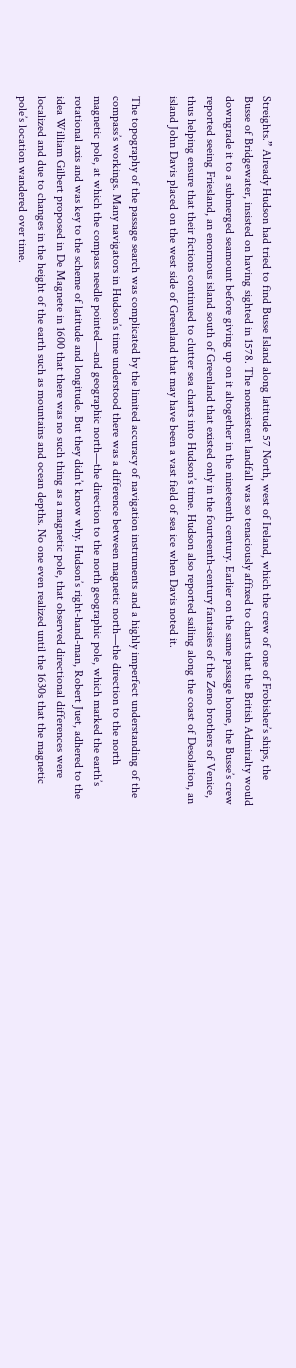Streights.” Already Hudson had tried to find Busse Island along latitude 57 North, west of Ireland, which the crew of one of Frobisher’s ships, the Busse of Bridgewater, insisted on having sighted in 1578. The nonexistent landfall was so tenaciously affixed to charts that the British Admiralty would downgrade it to a submerged seamount before giving up on it altogether in the nineteenth century. Earlier on the same passage home, the Busse’s crew reported seeing Friesland, an enormous island south of Greenland that existed only in the fourteenth-century fantasies of the Zeno brothers of Venice, thus helping ensure that their fictions continued to clutter sea charts into Hudson’s time. Hudson also reported sailing along the coast of Desolation, an island John Davis placed on the west side of Greenland that may have been a vast field of sea ice when Davis noted it.

The topography of the passage search was complicated by the limited accuracy of navigation instruments and a highly imperfect understanding of the compass’s workings. Many navigators in Hudson’s time understood there was a difference between magnetic north—the direction to the north magnetic pole, at which the compass needle pointed—and geographic north—the direction to the north geographic pole, which marked the earth’s rotational axis and was key to the scheme of latitude and longitude. But they didn’t know why. Hudson’s right-hand-man, Robert Juet, adhered to the idea William Gilbert proposed in De Magnete in 1600 that there was no such thing as a magnetic pole, that observed directional differences were localized and due to changes in the height of the earth such as mountains and ocean depths. No one even realized until the 1630s that the magnetic pole’s location wandered over time.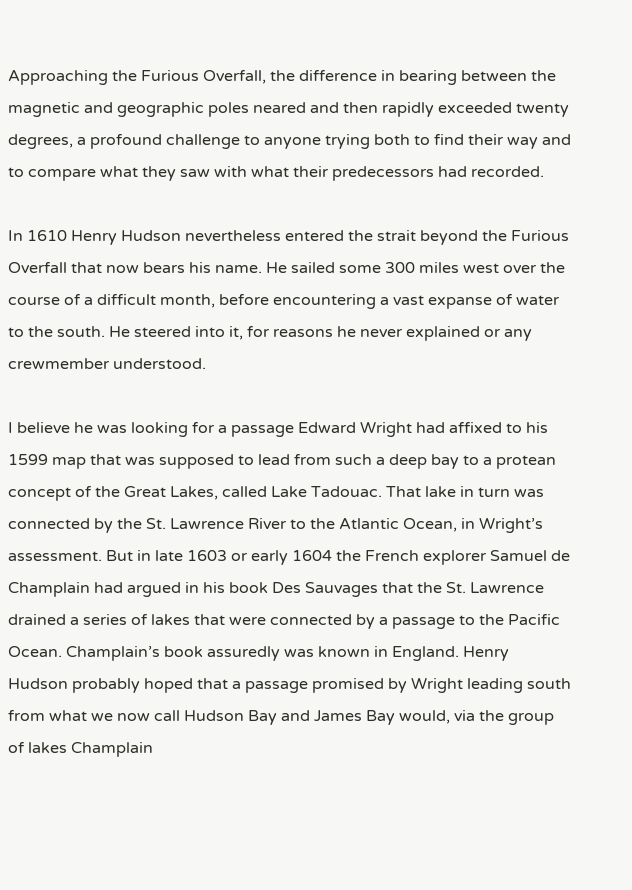Approaching the Furious Overfall, the difference in bearing between the magnetic and geographic poles neared and then rapidly exceeded twenty degrees, a profound challenge to anyone trying both to find their way and to compare what they saw with what their predecessors had recorded.

In 1610 Henry Hudson nevertheless entered the strait beyond the Furious Overfall that now bears his name. He sailed some 300 miles west over the course of a difficult month, before encountering a vast expanse of water to the south. He steered into it, for reasons he never explained or any crewmember understood.

I believe he was looking for a passage Edward Wright had affixed to his 1599 map that was supposed to lead from such a deep bay to a protean concept of the Great Lakes, called Lake Tadouac. That lake in turn was connected by the St. Lawrence River to the Atlantic Ocean, in Wright’s assessment. But in late 1603 or early 1604 the French explorer Samuel de Champlain had argued in his book Des Sauvages that the St. Lawrence drained a series of lakes that were connected by a passage to the Pacific Ocean. Champlain’s book assuredly was known in England. Henry Hudson probably hoped that a passage promised by Wright leading south from what we now call Hudson Bay and James Bay would, via the group of lakes Champlain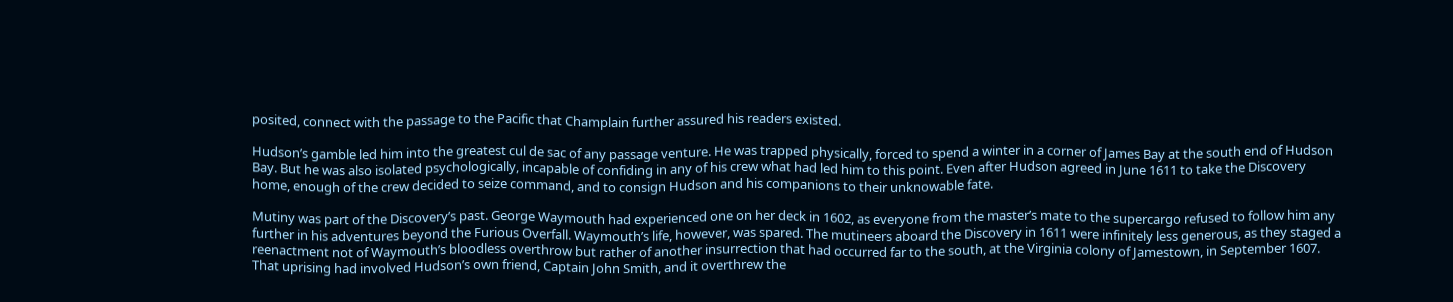posited, connect with the passage to the Pacific that Champlain further assured his readers existed.

Hudson’s gamble led him into the greatest cul de sac of any passage venture. He was trapped physically, forced to spend a winter in a corner of James Bay at the south end of Hudson Bay. But he was also isolated psychologically, incapable of confiding in any of his crew what had led him to this point. Even after Hudson agreed in June 1611 to take the Discovery home, enough of the crew decided to seize command, and to consign Hudson and his companions to their unknowable fate.

Mutiny was part of the Discovery’s past. George Waymouth had experienced one on her deck in 1602, as everyone from the master’s mate to the supercargo refused to follow him any further in his adventures beyond the Furious Overfall. Waymouth’s life, however, was spared. The mutineers aboard the Discovery in 1611 were infinitely less generous, as they staged a reenactment not of Waymouth’s bloodless overthrow but rather of another insurrection that had occurred far to the south, at the Virginia colony of Jamestown, in September 1607. That uprising had involved Hudson’s own friend, Captain John Smith, and it overthrew the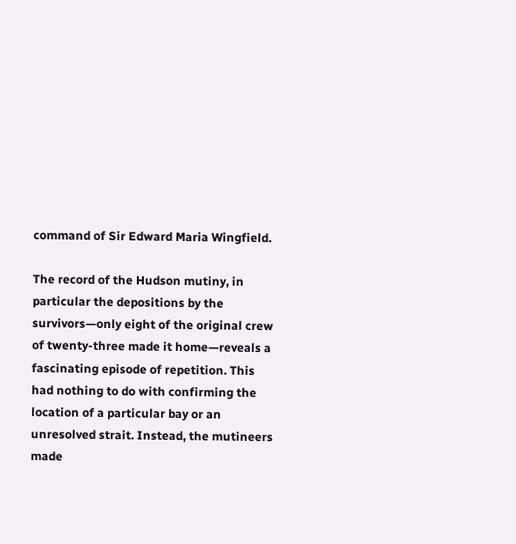command of Sir Edward Maria Wingfield.

The record of the Hudson mutiny, in particular the depositions by the survivors—only eight of the original crew of twenty-three made it home—reveals a fascinating episode of repetition. This had nothing to do with confirming the location of a particular bay or an unresolved strait. Instead, the mutineers made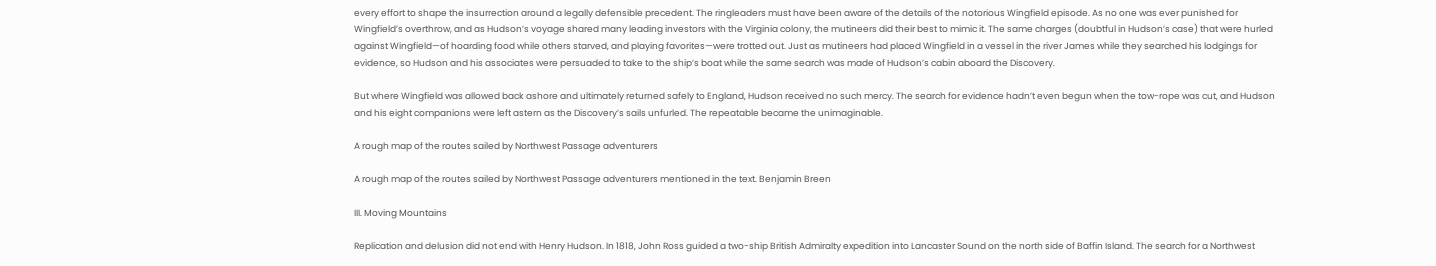every effort to shape the insurrection around a legally defensible precedent. The ringleaders must have been aware of the details of the notorious Wingfield episode. As no one was ever punished for Wingfield’s overthrow, and as Hudson’s voyage shared many leading investors with the Virginia colony, the mutineers did their best to mimic it. The same charges (doubtful in Hudson’s case) that were hurled against Wingfield—of hoarding food while others starved, and playing favorites—were trotted out. Just as mutineers had placed Wingfield in a vessel in the river James while they searched his lodgings for evidence, so Hudson and his associates were persuaded to take to the ship’s boat while the same search was made of Hudson’s cabin aboard the Discovery.

But where Wingfield was allowed back ashore and ultimately returned safely to England, Hudson received no such mercy. The search for evidence hadn’t even begun when the tow-rope was cut, and Hudson and his eight companions were left astern as the Discovery’s sails unfurled. The repeatable became the unimaginable.

A rough map of the routes sailed by Northwest Passage adventurers

A rough map of the routes sailed by Northwest Passage adventurers mentioned in the text. Benjamin Breen

III. Moving Mountains

Replication and delusion did not end with Henry Hudson. In 1818, John Ross guided a two-ship British Admiralty expedition into Lancaster Sound on the north side of Baffin Island. The search for a Northwest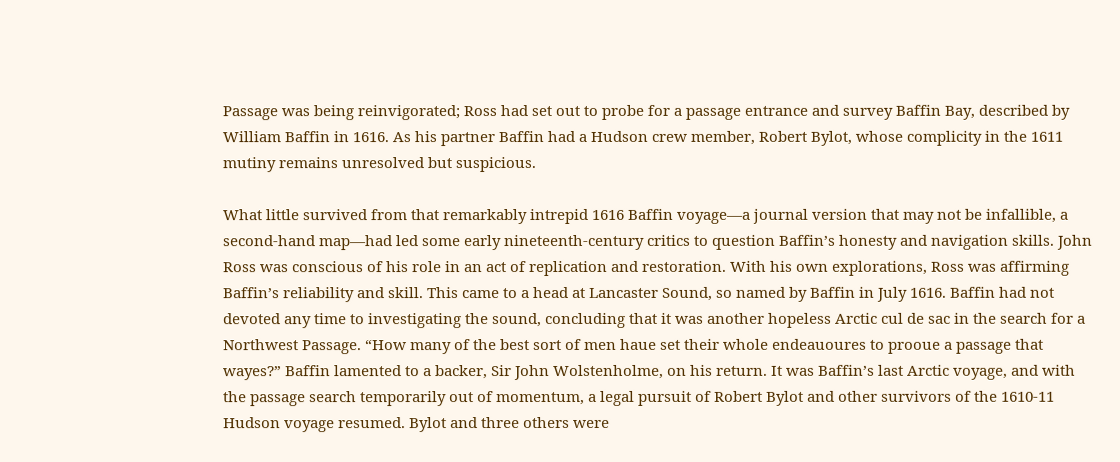Passage was being reinvigorated; Ross had set out to probe for a passage entrance and survey Baffin Bay, described by William Baffin in 1616. As his partner Baffin had a Hudson crew member, Robert Bylot, whose complicity in the 1611 mutiny remains unresolved but suspicious.

What little survived from that remarkably intrepid 1616 Baffin voyage—a journal version that may not be infallible, a second-hand map—had led some early nineteenth-century critics to question Baffin’s honesty and navigation skills. John Ross was conscious of his role in an act of replication and restoration. With his own explorations, Ross was affirming Baffin’s reliability and skill. This came to a head at Lancaster Sound, so named by Baffin in July 1616. Baffin had not devoted any time to investigating the sound, concluding that it was another hopeless Arctic cul de sac in the search for a Northwest Passage. “How many of the best sort of men haue set their whole endeauoures to prooue a passage that wayes?” Baffin lamented to a backer, Sir John Wolstenholme, on his return. It was Baffin’s last Arctic voyage, and with the passage search temporarily out of momentum, a legal pursuit of Robert Bylot and other survivors of the 1610-11 Hudson voyage resumed. Bylot and three others were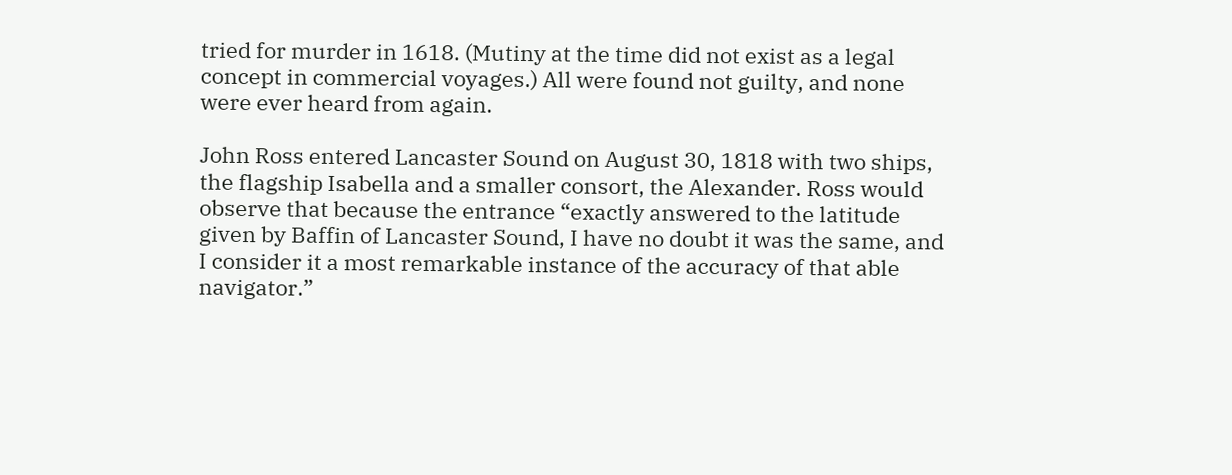tried for murder in 1618. (Mutiny at the time did not exist as a legal concept in commercial voyages.) All were found not guilty, and none were ever heard from again.

John Ross entered Lancaster Sound on August 30, 1818 with two ships, the flagship Isabella and a smaller consort, the Alexander. Ross would observe that because the entrance “exactly answered to the latitude given by Baffin of Lancaster Sound, I have no doubt it was the same, and I consider it a most remarkable instance of the accuracy of that able navigator.”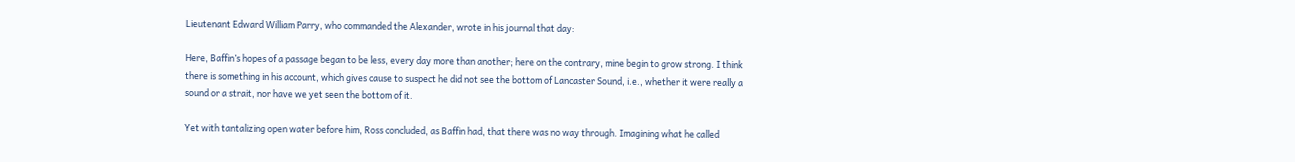Lieutenant Edward William Parry, who commanded the Alexander, wrote in his journal that day:

Here, Baffin’s hopes of a passage began to be less, every day more than another; here on the contrary, mine begin to grow strong. I think there is something in his account, which gives cause to suspect he did not see the bottom of Lancaster Sound, i.e., whether it were really a sound or a strait, nor have we yet seen the bottom of it.

Yet with tantalizing open water before him, Ross concluded, as Baffin had, that there was no way through. Imagining what he called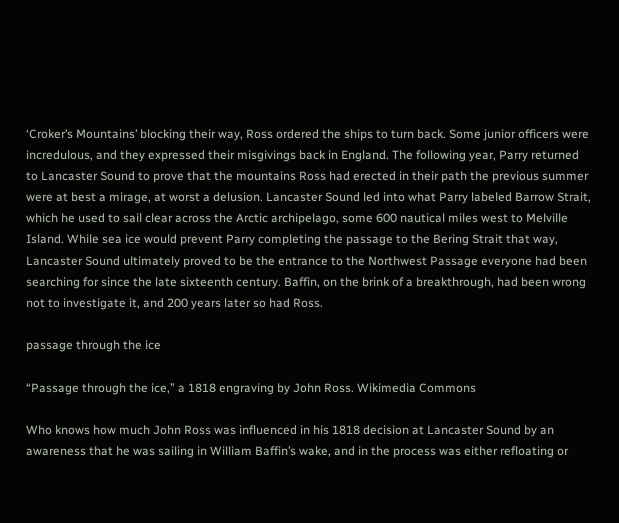‘Croker’s Mountains’ blocking their way, Ross ordered the ships to turn back. Some junior officers were incredulous, and they expressed their misgivings back in England. The following year, Parry returned to Lancaster Sound to prove that the mountains Ross had erected in their path the previous summer were at best a mirage, at worst a delusion. Lancaster Sound led into what Parry labeled Barrow Strait, which he used to sail clear across the Arctic archipelago, some 600 nautical miles west to Melville Island. While sea ice would prevent Parry completing the passage to the Bering Strait that way, Lancaster Sound ultimately proved to be the entrance to the Northwest Passage everyone had been searching for since the late sixteenth century. Baffin, on the brink of a breakthrough, had been wrong not to investigate it, and 200 years later so had Ross.

passage through the ice

“Passage through the ice,” a 1818 engraving by John Ross. Wikimedia Commons

Who knows how much John Ross was influenced in his 1818 decision at Lancaster Sound by an awareness that he was sailing in William Baffin’s wake, and in the process was either refloating or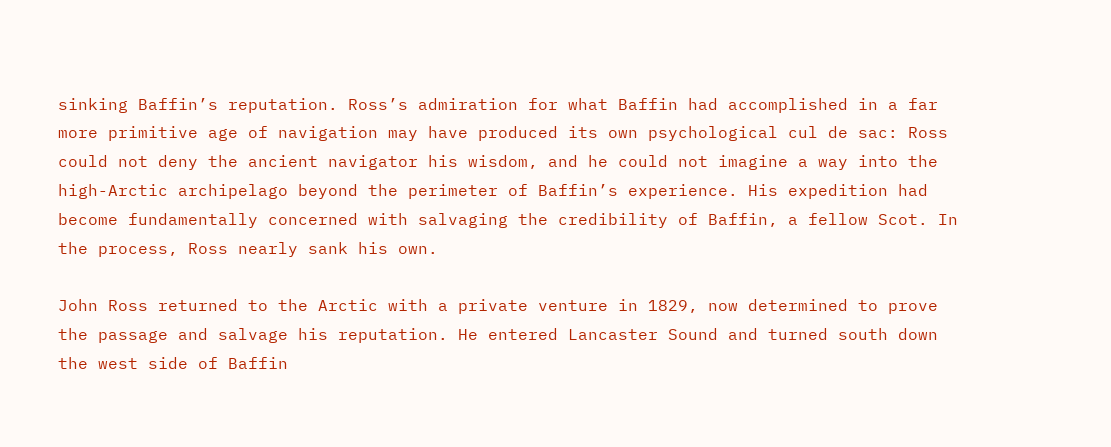sinking Baffin’s reputation. Ross’s admiration for what Baffin had accomplished in a far more primitive age of navigation may have produced its own psychological cul de sac: Ross could not deny the ancient navigator his wisdom, and he could not imagine a way into the high-Arctic archipelago beyond the perimeter of Baffin’s experience. His expedition had become fundamentally concerned with salvaging the credibility of Baffin, a fellow Scot. In the process, Ross nearly sank his own.

John Ross returned to the Arctic with a private venture in 1829, now determined to prove the passage and salvage his reputation. He entered Lancaster Sound and turned south down the west side of Baffin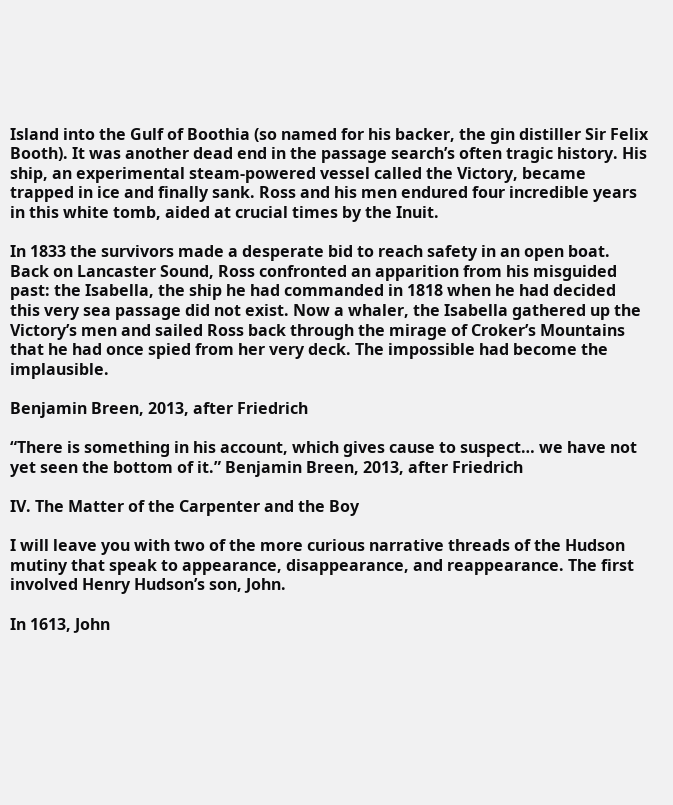Island into the Gulf of Boothia (so named for his backer, the gin distiller Sir Felix Booth). It was another dead end in the passage search’s often tragic history. His ship, an experimental steam-powered vessel called the Victory, became trapped in ice and finally sank. Ross and his men endured four incredible years in this white tomb, aided at crucial times by the Inuit.

In 1833 the survivors made a desperate bid to reach safety in an open boat. Back on Lancaster Sound, Ross confronted an apparition from his misguided past: the Isabella, the ship he had commanded in 1818 when he had decided this very sea passage did not exist. Now a whaler, the Isabella gathered up the Victory’s men and sailed Ross back through the mirage of Croker’s Mountains that he had once spied from her very deck. The impossible had become the implausible.

Benjamin Breen, 2013, after Friedrich

“There is something in his account, which gives cause to suspect… we have not yet seen the bottom of it.” Benjamin Breen, 2013, after Friedrich

IV. The Matter of the Carpenter and the Boy

I will leave you with two of the more curious narrative threads of the Hudson mutiny that speak to appearance, disappearance, and reappearance. The first involved Henry Hudson’s son, John.

In 1613, John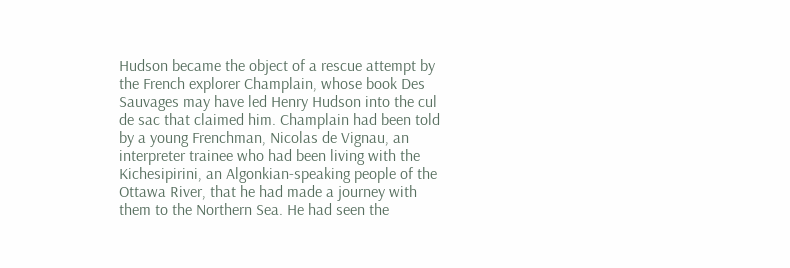Hudson became the object of a rescue attempt by the French explorer Champlain, whose book Des Sauvages may have led Henry Hudson into the cul de sac that claimed him. Champlain had been told by a young Frenchman, Nicolas de Vignau, an interpreter trainee who had been living with the Kichesipirini, an Algonkian-speaking people of the Ottawa River, that he had made a journey with them to the Northern Sea. He had seen the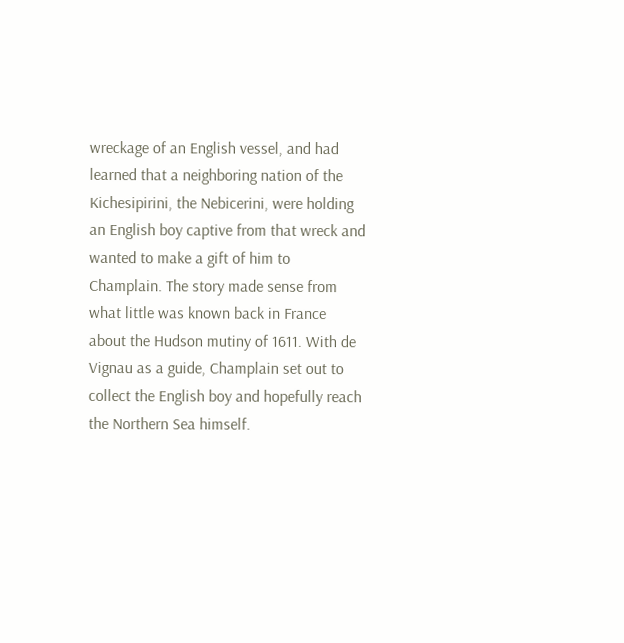wreckage of an English vessel, and had learned that a neighboring nation of the Kichesipirini, the Nebicerini, were holding an English boy captive from that wreck and wanted to make a gift of him to Champlain. The story made sense from what little was known back in France about the Hudson mutiny of 1611. With de Vignau as a guide, Champlain set out to collect the English boy and hopefully reach the Northern Sea himself.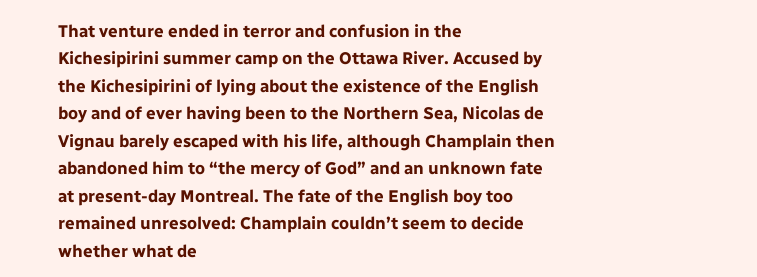That venture ended in terror and confusion in the Kichesipirini summer camp on the Ottawa River. Accused by the Kichesipirini of lying about the existence of the English boy and of ever having been to the Northern Sea, Nicolas de Vignau barely escaped with his life, although Champlain then abandoned him to “the mercy of God” and an unknown fate at present-day Montreal. The fate of the English boy too remained unresolved: Champlain couldn’t seem to decide whether what de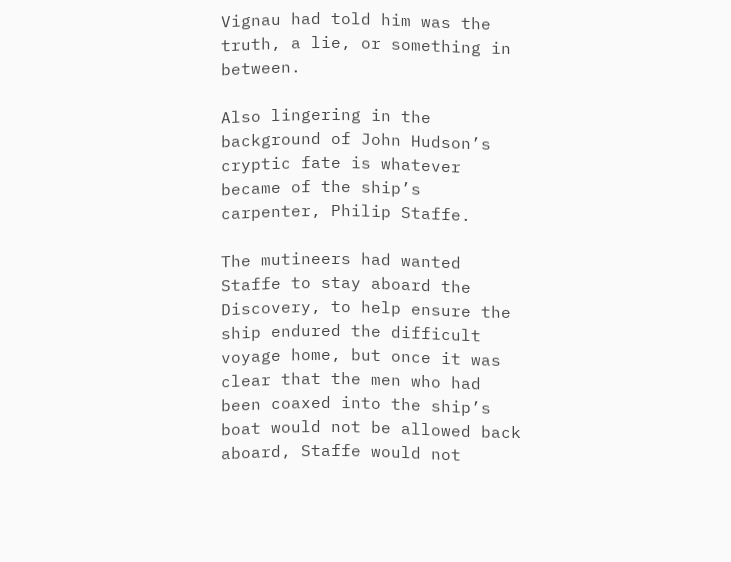Vignau had told him was the truth, a lie, or something in between.

Also lingering in the background of John Hudson’s cryptic fate is whatever became of the ship’s carpenter, Philip Staffe.

The mutineers had wanted Staffe to stay aboard the Discovery, to help ensure the ship endured the difficult voyage home, but once it was clear that the men who had been coaxed into the ship’s boat would not be allowed back aboard, Staffe would not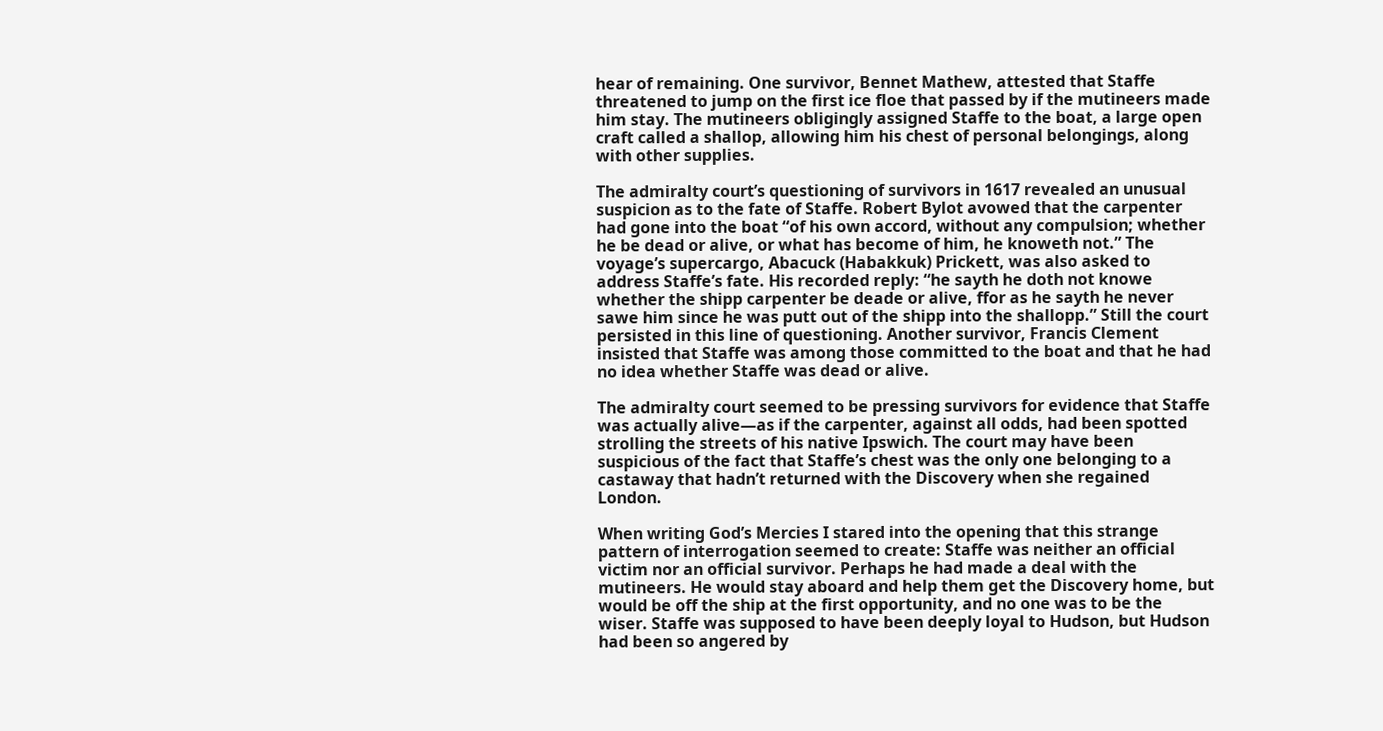hear of remaining. One survivor, Bennet Mathew, attested that Staffe threatened to jump on the first ice floe that passed by if the mutineers made him stay. The mutineers obligingly assigned Staffe to the boat, a large open craft called a shallop, allowing him his chest of personal belongings, along with other supplies.

The admiralty court’s questioning of survivors in 1617 revealed an unusual suspicion as to the fate of Staffe. Robert Bylot avowed that the carpenter had gone into the boat “of his own accord, without any compulsion; whether he be dead or alive, or what has become of him, he knoweth not.” The voyage’s supercargo, Abacuck (Habakkuk) Prickett, was also asked to address Staffe’s fate. His recorded reply: “he sayth he doth not knowe whether the shipp carpenter be deade or alive, ffor as he sayth he never sawe him since he was putt out of the shipp into the shallopp.” Still the court persisted in this line of questioning. Another survivor, Francis Clement insisted that Staffe was among those committed to the boat and that he had no idea whether Staffe was dead or alive.

The admiralty court seemed to be pressing survivors for evidence that Staffe was actually alive—as if the carpenter, against all odds, had been spotted strolling the streets of his native Ipswich. The court may have been suspicious of the fact that Staffe’s chest was the only one belonging to a castaway that hadn’t returned with the Discovery when she regained London.

When writing God’s Mercies I stared into the opening that this strange pattern of interrogation seemed to create: Staffe was neither an official victim nor an official survivor. Perhaps he had made a deal with the mutineers. He would stay aboard and help them get the Discovery home, but would be off the ship at the first opportunity, and no one was to be the wiser. Staffe was supposed to have been deeply loyal to Hudson, but Hudson had been so angered by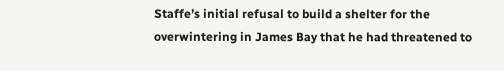Staffe’s initial refusal to build a shelter for the overwintering in James Bay that he had threatened to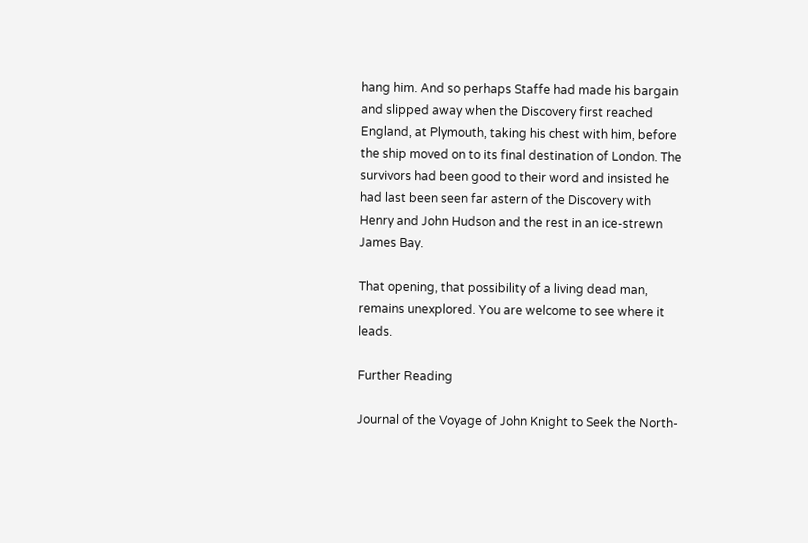hang him. And so perhaps Staffe had made his bargain and slipped away when the Discovery first reached England, at Plymouth, taking his chest with him, before the ship moved on to its final destination of London. The survivors had been good to their word and insisted he had last been seen far astern of the Discovery with Henry and John Hudson and the rest in an ice-strewn James Bay.

That opening, that possibility of a living dead man, remains unexplored. You are welcome to see where it leads.

Further Reading

Journal of the Voyage of John Knight to Seek the North-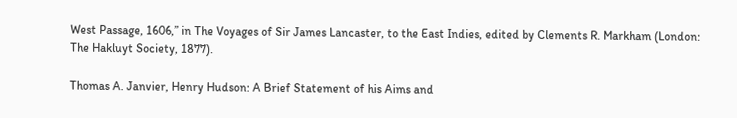West Passage, 1606,” in The Voyages of Sir James Lancaster, to the East Indies, edited by Clements R. Markham (London: The Hakluyt Society, 1877).

Thomas A. Janvier, Henry Hudson: A Brief Statement of his Aims and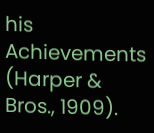his Achievements (Harper & Bros., 1909).